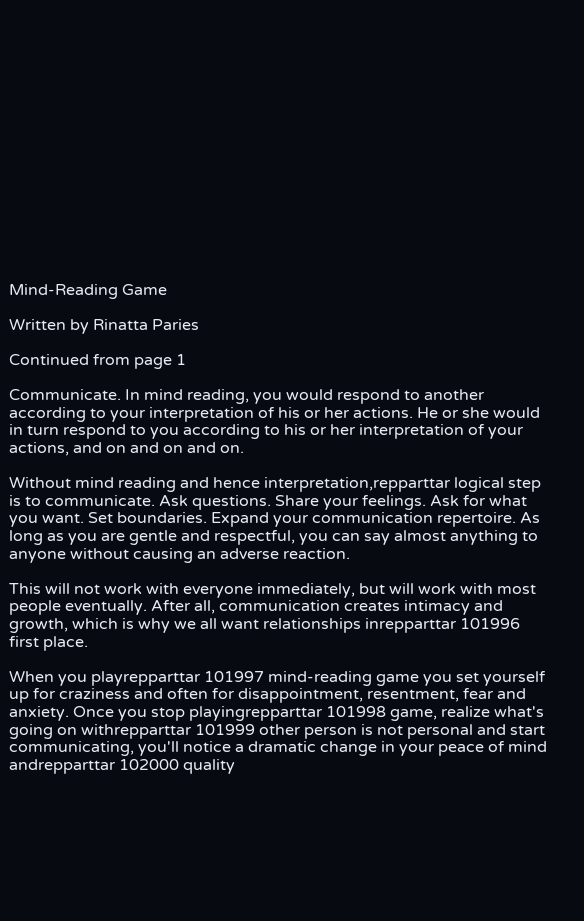Mind-Reading Game

Written by Rinatta Paries

Continued from page 1

Communicate. In mind reading, you would respond to another according to your interpretation of his or her actions. He or she would in turn respond to you according to his or her interpretation of your actions, and on and on and on.

Without mind reading and hence interpretation,repparttar logical step is to communicate. Ask questions. Share your feelings. Ask for what you want. Set boundaries. Expand your communication repertoire. As long as you are gentle and respectful, you can say almost anything to anyone without causing an adverse reaction.

This will not work with everyone immediately, but will work with most people eventually. After all, communication creates intimacy and growth, which is why we all want relationships inrepparttar 101996 first place.

When you playrepparttar 101997 mind-reading game you set yourself up for craziness and often for disappointment, resentment, fear and anxiety. Once you stop playingrepparttar 101998 game, realize what's going on withrepparttar 101999 other person is not personal and start communicating, you'll notice a dramatic change in your peace of mind andrepparttar 102000 quality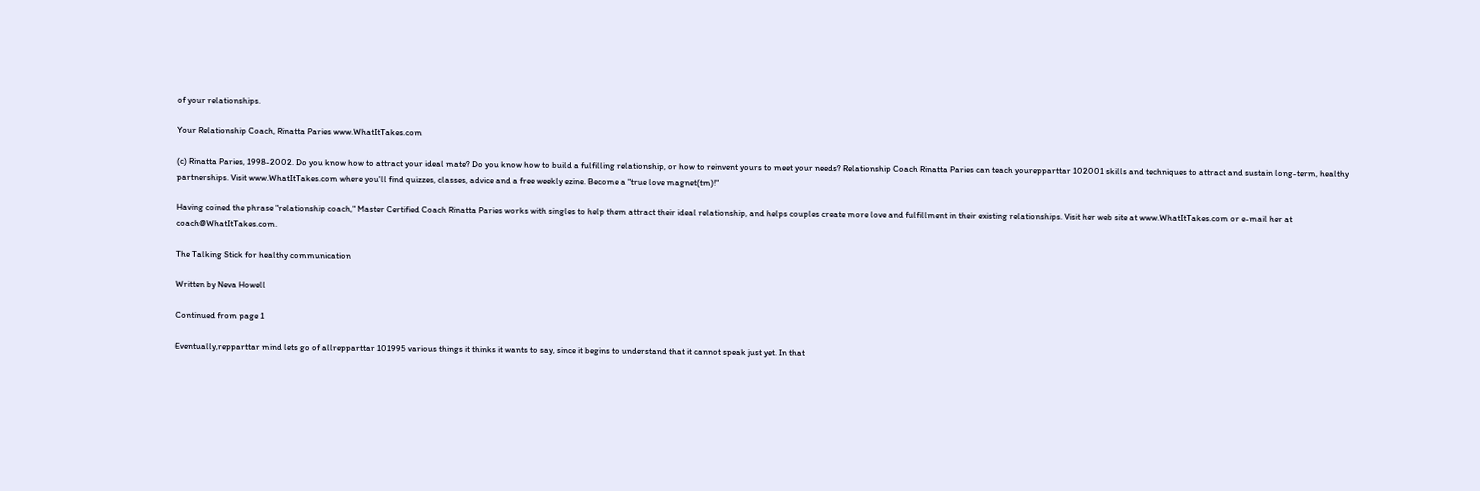of your relationships.

Your Relationship Coach, Rinatta Paries www.WhatItTakes.com

(c) Rinatta Paries, 1998-2002. Do you know how to attract your ideal mate? Do you know how to build a fulfilling relationship, or how to reinvent yours to meet your needs? Relationship Coach Rinatta Paries can teach yourepparttar 102001 skills and techniques to attract and sustain long-term, healthy partnerships. Visit www.WhatItTakes.com where you'll find quizzes, classes, advice and a free weekly ezine. Become a "true love magnet(tm)!"

Having coined the phrase "relationship coach," Master Certified Coach Rinatta Paries works with singles to help them attract their ideal relationship, and helps couples create more love and fulfillment in their existing relationships. Visit her web site at www.WhatItTakes.com or e-mail her at coach@WhatItTakes.com.

The Talking Stick for healthy communication

Written by Neva Howell

Continued from page 1

Eventually,repparttar mind lets go of allrepparttar 101995 various things it thinks it wants to say, since it begins to understand that it cannot speak just yet. In that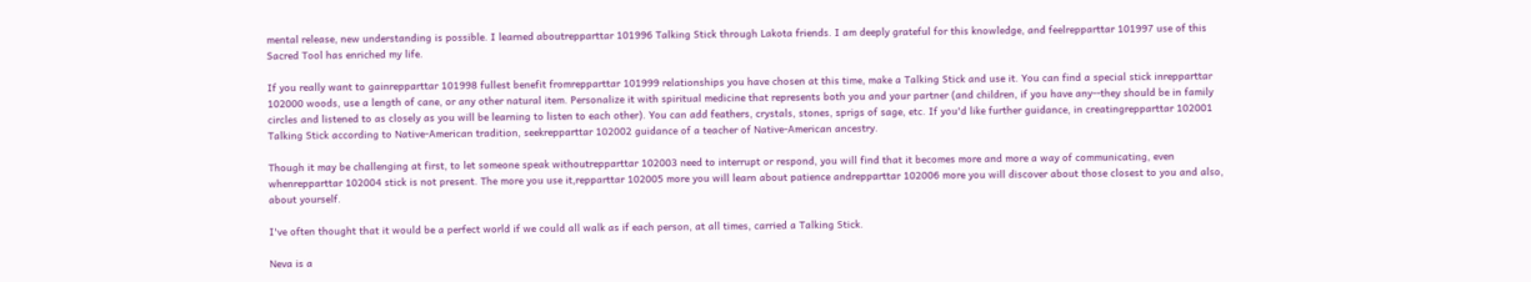mental release, new understanding is possible. I learned aboutrepparttar 101996 Talking Stick through Lakota friends. I am deeply grateful for this knowledge, and feelrepparttar 101997 use of this Sacred Tool has enriched my life.

If you really want to gainrepparttar 101998 fullest benefit fromrepparttar 101999 relationships you have chosen at this time, make a Talking Stick and use it. You can find a special stick inrepparttar 102000 woods, use a length of cane, or any other natural item. Personalize it with spiritual medicine that represents both you and your partner (and children, if you have any--they should be in family circles and listened to as closely as you will be learning to listen to each other). You can add feathers, crystals, stones, sprigs of sage, etc. If you'd like further guidance, in creatingrepparttar 102001 Talking Stick according to Native-American tradition, seekrepparttar 102002 guidance of a teacher of Native-American ancestry.

Though it may be challenging at first, to let someone speak withoutrepparttar 102003 need to interrupt or respond, you will find that it becomes more and more a way of communicating, even whenrepparttar 102004 stick is not present. The more you use it,repparttar 102005 more you will learn about patience andrepparttar 102006 more you will discover about those closest to you and also, about yourself.

I've often thought that it would be a perfect world if we could all walk as if each person, at all times, carried a Talking Stick.

Neva is a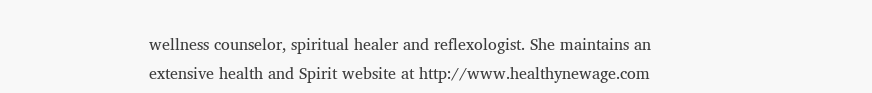wellness counselor, spiritual healer and reflexologist. She maintains an extensive health and Spirit website at http://www.healthynewage.com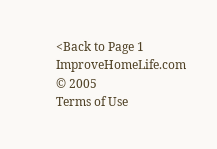<Back to Page 1
ImproveHomeLife.com © 2005
Terms of Use